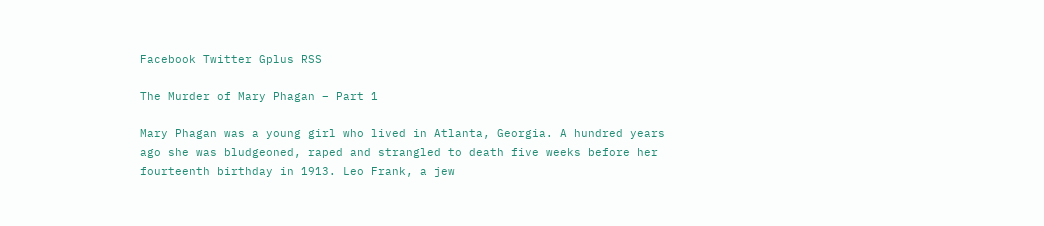Facebook Twitter Gplus RSS

The Murder of Mary Phagan – Part 1

Mary Phagan was a young girl who lived in Atlanta, Georgia. A hundred years ago she was bludgeoned, raped and strangled to death five weeks before her fourteenth birthday in 1913. Leo Frank, a jew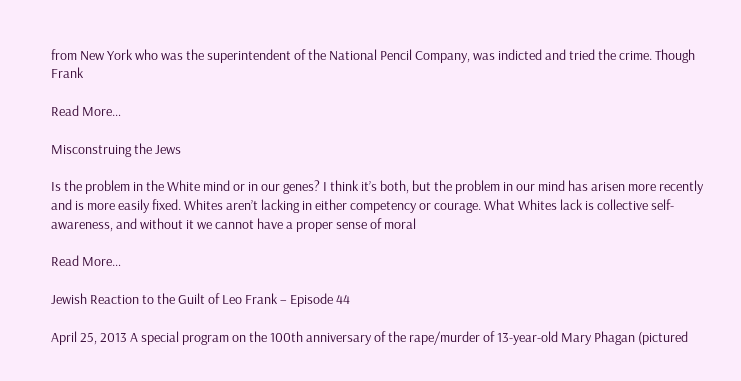from New York who was the superintendent of the National Pencil Company, was indicted and tried the crime. Though Frank

Read More…

Misconstruing the Jews

Is the problem in the White mind or in our genes? I think it’s both, but the problem in our mind has arisen more recently and is more easily fixed. Whites aren’t lacking in either competency or courage. What Whites lack is collective self-awareness, and without it we cannot have a proper sense of moral

Read More…

Jewish Reaction to the Guilt of Leo Frank – Episode 44

April 25, 2013 A special program on the 100th anniversary of the rape/murder of 13-year-old Mary Phagan (pictured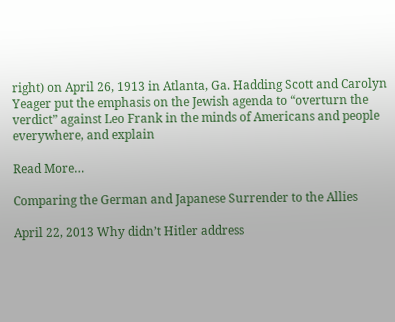right) on April 26, 1913 in Atlanta, Ga. Hadding Scott and Carolyn Yeager put the emphasis on the Jewish agenda to “overturn the verdict” against Leo Frank in the minds of Americans and people everywhere, and explain

Read More…

Comparing the German and Japanese Surrender to the Allies

April 22, 2013 Why didn’t Hitler address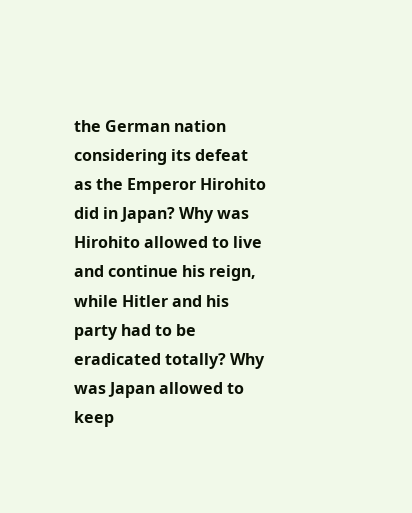the German nation considering its defeat as the Emperor Hirohito did in Japan? Why was Hirohito allowed to live and continue his reign, while Hitler and his party had to be eradicated totally? Why was Japan allowed to keep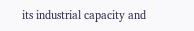its industrial capacity and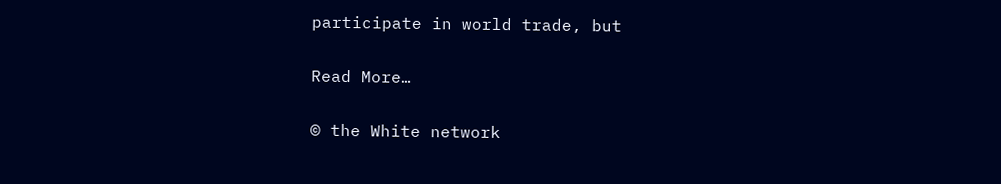participate in world trade, but

Read More…

© the White network